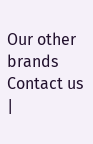Our other brands
Contact us |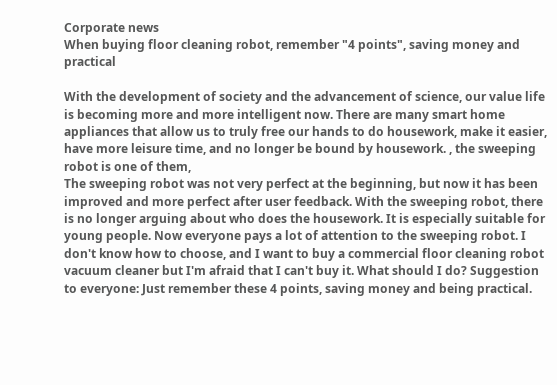Corporate news
When buying floor cleaning robot, remember "4 points", saving money and practical

With the development of society and the advancement of science, our value life is becoming more and more intelligent now. There are many smart home appliances that allow us to truly free our hands to do housework, make it easier, have more leisure time, and no longer be bound by housework. , the sweeping robot is one of them,
The sweeping robot was not very perfect at the beginning, but now it has been improved and more perfect after user feedback. With the sweeping robot, there is no longer arguing about who does the housework. It is especially suitable for young people. Now everyone pays a lot of attention to the sweeping robot. I don't know how to choose, and I want to buy a commercial floor cleaning robot vacuum cleaner but I'm afraid that I can't buy it. What should I do? Suggestion to everyone: Just remember these 4 points, saving money and being practical.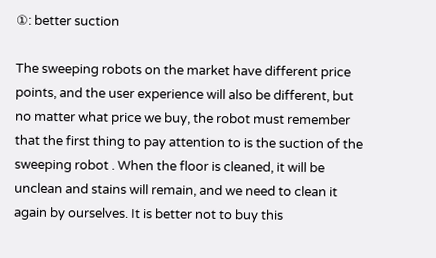①: better suction

The sweeping robots on the market have different price points, and the user experience will also be different, but no matter what price we buy, the robot must remember that the first thing to pay attention to is the suction of the sweeping robot . When the floor is cleaned, it will be unclean and stains will remain, and we need to clean it again by ourselves. It is better not to buy this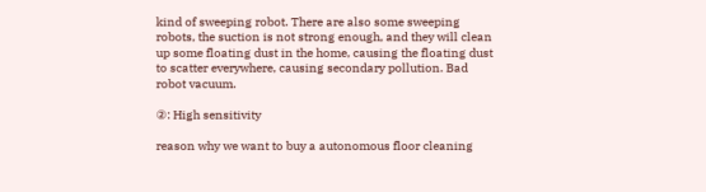kind of sweeping robot. There are also some sweeping robots, the suction is not strong enough, and they will clean up some floating dust in the home, causing the floating dust to scatter everywhere, causing secondary pollution. Bad robot vacuum.

②: High sensitivity

reason why we want to buy a autonomous floor cleaning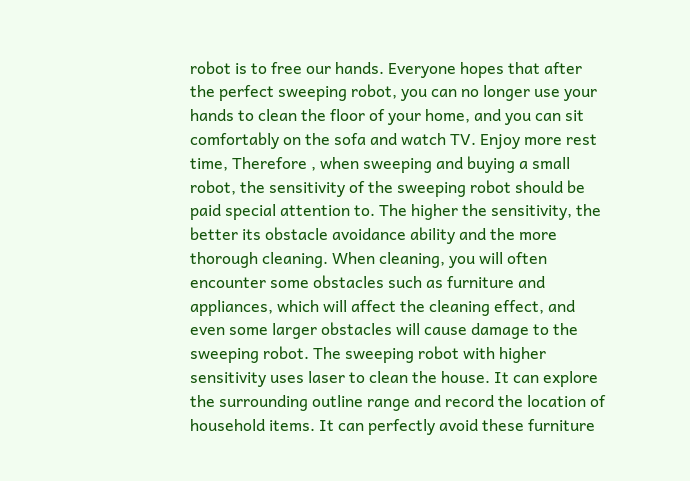robot is to free our hands. Everyone hopes that after the perfect sweeping robot, you can no longer use your hands to clean the floor of your home, and you can sit comfortably on the sofa and watch TV. Enjoy more rest time, Therefore , when sweeping and buying a small robot, the sensitivity of the sweeping robot should be paid special attention to. The higher the sensitivity, the better its obstacle avoidance ability and the more thorough cleaning. When cleaning, you will often encounter some obstacles such as furniture and appliances, which will affect the cleaning effect, and even some larger obstacles will cause damage to the sweeping robot. The sweeping robot with higher sensitivity uses laser to clean the house. It can explore the surrounding outline range and record the location of household items. It can perfectly avoid these furniture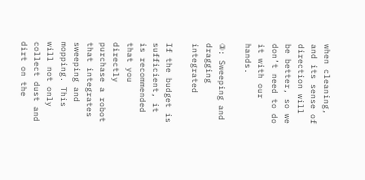when cleaning, and its sense of direction will be better, so we don’t need to do it with our hands.

③: Sweeping and dragging integrated

If the budget is sufficient, it is recommended that you directly purchase a robot that integrates sweeping and mopping. This will not only collect dust and dirt on the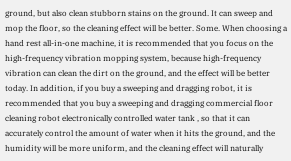ground, but also clean stubborn stains on the ground. It can sweep and mop the floor, so the cleaning effect will be better. Some. When choosing a hand rest all-in-one machine, it is recommended that you focus on the high-frequency vibration mopping system, because high-frequency vibration can clean the dirt on the ground, and the effect will be better today. In addition, if you buy a sweeping and dragging robot, it is recommended that you buy a sweeping and dragging commercial floor cleaning robot electronically controlled water tank , so that it can accurately control the amount of water when it hits the ground, and the humidity will be more uniform, and the cleaning effect will naturally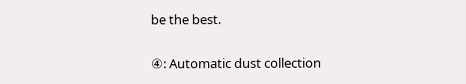be the best.

④: Automatic dust collection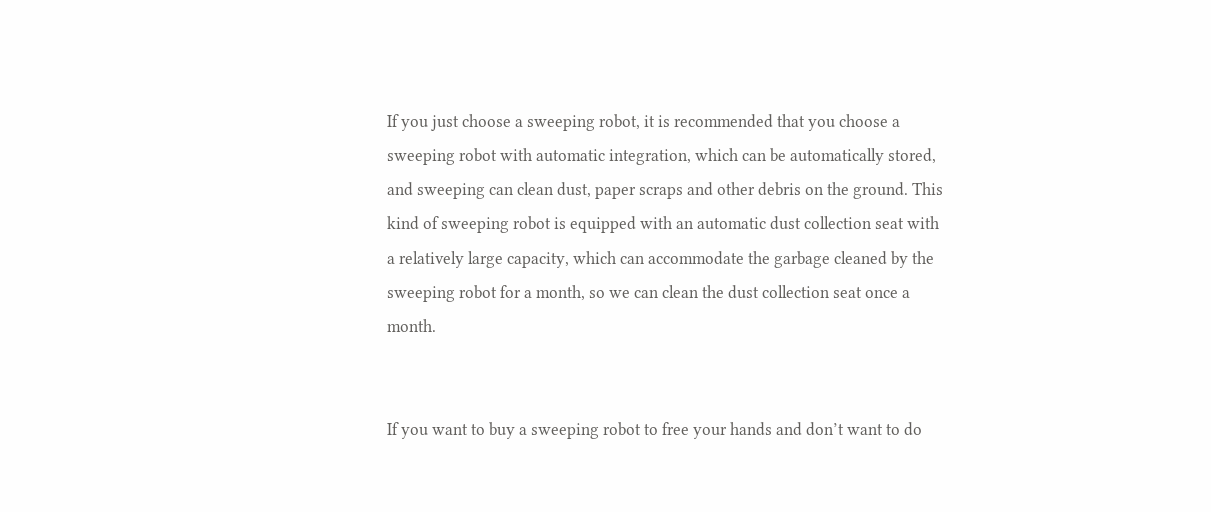If you just choose a sweeping robot, it is recommended that you choose a sweeping robot with automatic integration, which can be automatically stored, and sweeping can clean dust, paper scraps and other debris on the ground. This kind of sweeping robot is equipped with an automatic dust collection seat with a relatively large capacity, which can accommodate the garbage cleaned by the sweeping robot for a month, so we can clean the dust collection seat once a month.


If you want to buy a sweeping robot to free your hands and don’t want to do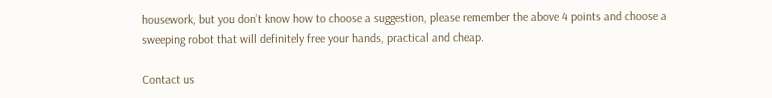housework, but you don’t know how to choose a suggestion, please remember the above 4 points and choose a sweeping robot that will definitely free your hands, practical and cheap.

Contact us